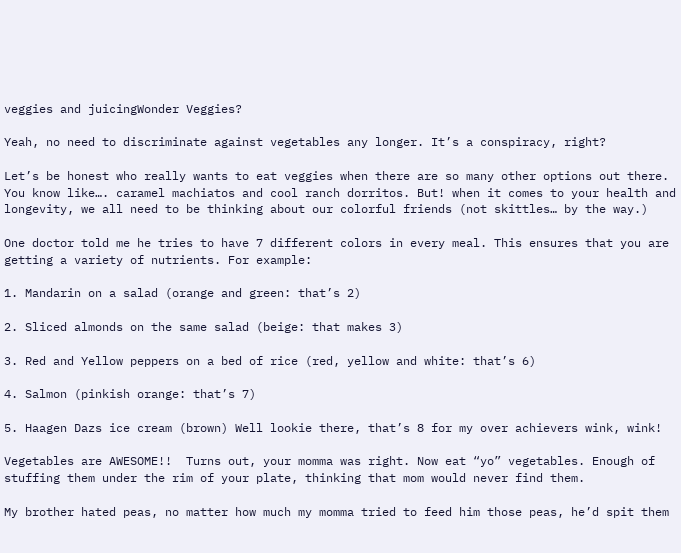veggies and juicingWonder Veggies?

Yeah, no need to discriminate against vegetables any longer. It’s a conspiracy, right?

Let’s be honest who really wants to eat veggies when there are so many other options out there. You know like…. caramel machiatos and cool ranch dorritos. But! when it comes to your health and longevity, we all need to be thinking about our colorful friends (not skittles… by the way.)

One doctor told me he tries to have 7 different colors in every meal. This ensures that you are getting a variety of nutrients. For example:

1. Mandarin on a salad (orange and green: that’s 2)

2. Sliced almonds on the same salad (beige: that makes 3)

3. Red and Yellow peppers on a bed of rice (red, yellow and white: that’s 6)

4. Salmon (pinkish orange: that’s 7)

5. Haagen Dazs ice cream (brown) Well lookie there, that’s 8 for my over achievers wink, wink!

Vegetables are AWESOME!!  Turns out, your momma was right. Now eat “yo” vegetables. Enough of stuffing them under the rim of your plate, thinking that mom would never find them.

My brother hated peas, no matter how much my momma tried to feed him those peas, he’d spit them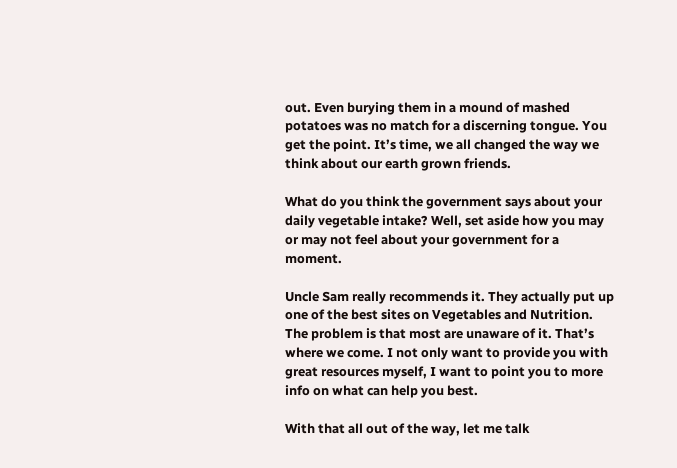out. Even burying them in a mound of mashed potatoes was no match for a discerning tongue. You get the point. It’s time, we all changed the way we think about our earth grown friends.

What do you think the government says about your daily vegetable intake? Well, set aside how you may or may not feel about your government for a moment.

Uncle Sam really recommends it. They actually put up one of the best sites on Vegetables and Nutrition.  The problem is that most are unaware of it. That’s where we come. I not only want to provide you with great resources myself, I want to point you to more info on what can help you best.

With that all out of the way, let me talk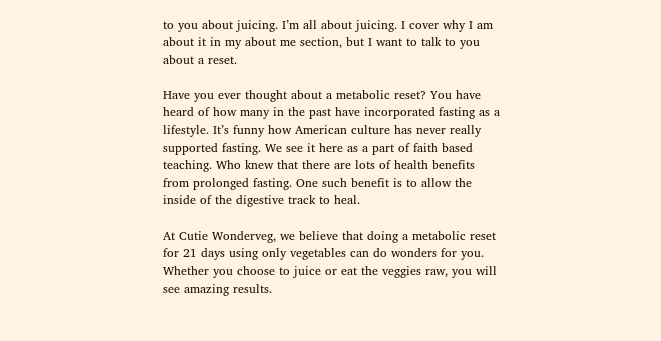to you about juicing. I’m all about juicing. I cover why I am about it in my about me section, but I want to talk to you about a reset.

Have you ever thought about a metabolic reset? You have heard of how many in the past have incorporated fasting as a lifestyle. It’s funny how American culture has never really supported fasting. We see it here as a part of faith based teaching. Who knew that there are lots of health benefits from prolonged fasting. One such benefit is to allow the inside of the digestive track to heal.

At Cutie Wonderveg, we believe that doing a metabolic reset for 21 days using only vegetables can do wonders for you. Whether you choose to juice or eat the veggies raw, you will see amazing results.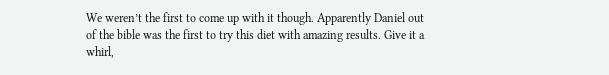We weren’t the first to come up with it though. Apparently Daniel out of the bible was the first to try this diet with amazing results. Give it a whirl,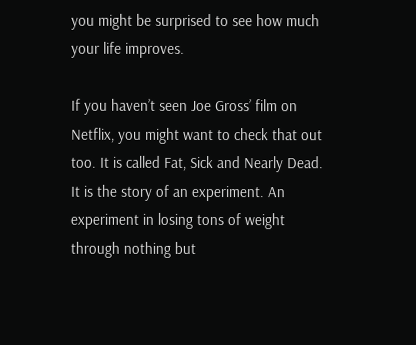you might be surprised to see how much your life improves.

If you haven’t seen Joe Gross’ film on Netflix, you might want to check that out too. It is called Fat, Sick and Nearly Dead. It is the story of an experiment. An experiment in losing tons of weight through nothing but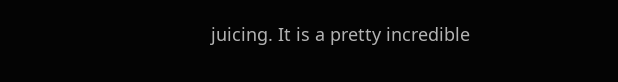juicing. It is a pretty incredible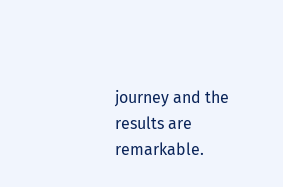journey and the results are remarkable.